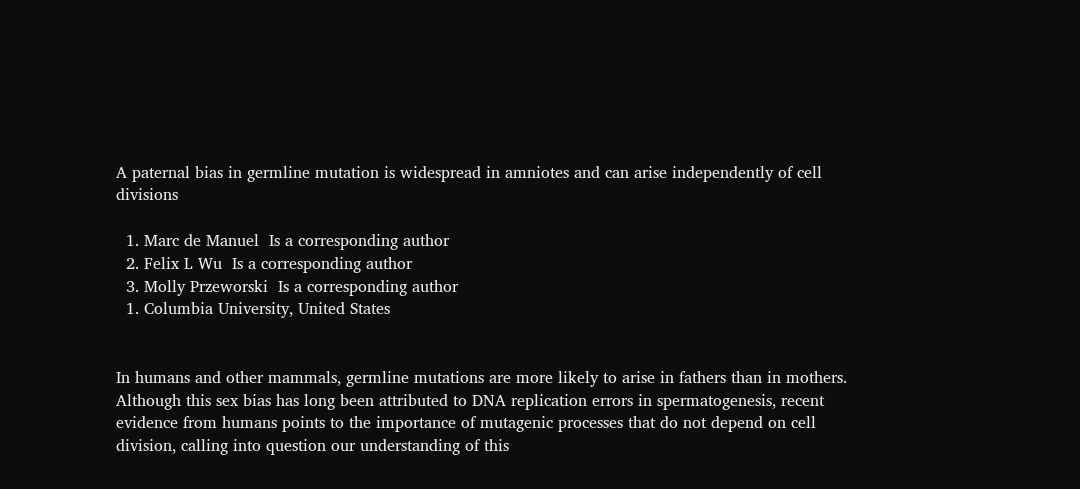A paternal bias in germline mutation is widespread in amniotes and can arise independently of cell divisions

  1. Marc de Manuel  Is a corresponding author
  2. Felix L Wu  Is a corresponding author
  3. Molly Przeworski  Is a corresponding author
  1. Columbia University, United States


In humans and other mammals, germline mutations are more likely to arise in fathers than in mothers. Although this sex bias has long been attributed to DNA replication errors in spermatogenesis, recent evidence from humans points to the importance of mutagenic processes that do not depend on cell division, calling into question our understanding of this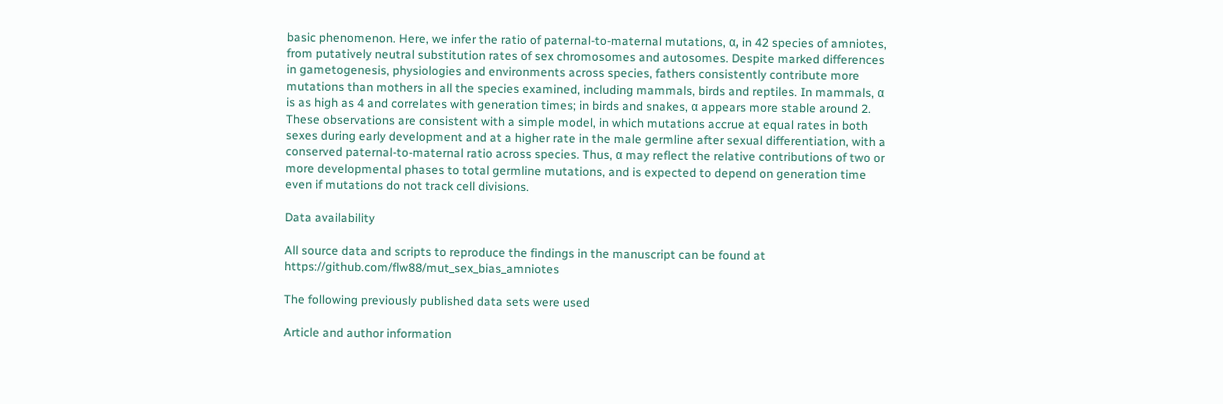basic phenomenon. Here, we infer the ratio of paternal-to-maternal mutations, α, in 42 species of amniotes, from putatively neutral substitution rates of sex chromosomes and autosomes. Despite marked differences in gametogenesis, physiologies and environments across species, fathers consistently contribute more mutations than mothers in all the species examined, including mammals, birds and reptiles. In mammals, α is as high as 4 and correlates with generation times; in birds and snakes, α appears more stable around 2. These observations are consistent with a simple model, in which mutations accrue at equal rates in both sexes during early development and at a higher rate in the male germline after sexual differentiation, with a conserved paternal-to-maternal ratio across species. Thus, α may reflect the relative contributions of two or more developmental phases to total germline mutations, and is expected to depend on generation time even if mutations do not track cell divisions.

Data availability

All source data and scripts to reproduce the findings in the manuscript can be found at https://github.com/flw88/mut_sex_bias_amniotes

The following previously published data sets were used

Article and author information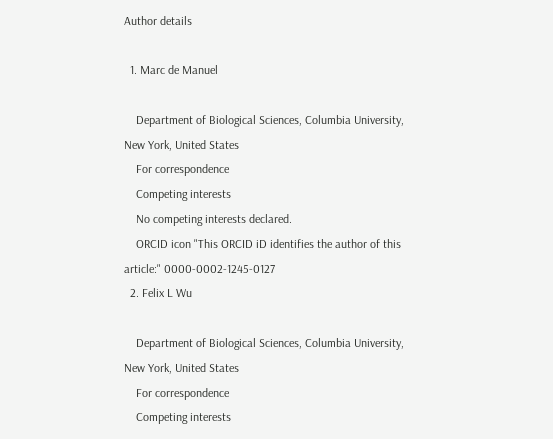Author details

  1. Marc de Manuel

    Department of Biological Sciences, Columbia University, New York, United States
    For correspondence
    Competing interests
    No competing interests declared.
    ORCID icon "This ORCID iD identifies the author of this article:" 0000-0002-1245-0127
  2. Felix L Wu

    Department of Biological Sciences, Columbia University, New York, United States
    For correspondence
    Competing interests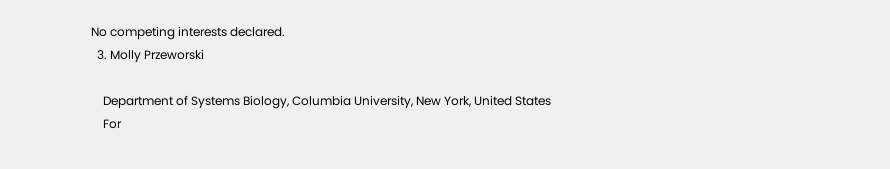No competing interests declared.
  3. Molly Przeworski

    Department of Systems Biology, Columbia University, New York, United States
    For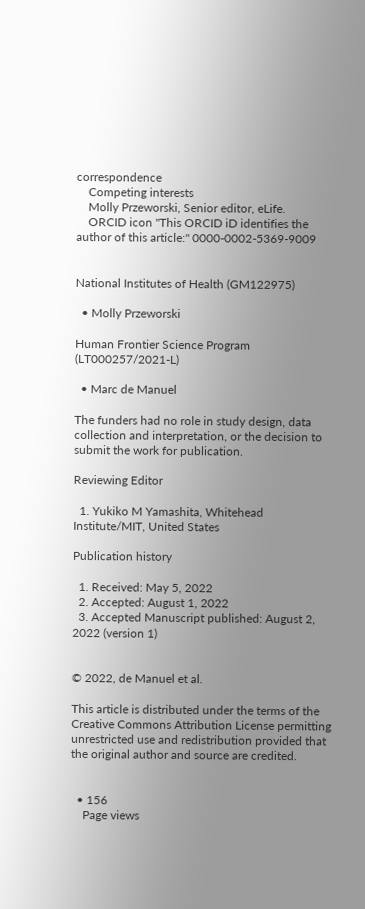correspondence
    Competing interests
    Molly Przeworski, Senior editor, eLife.
    ORCID icon "This ORCID iD identifies the author of this article:" 0000-0002-5369-9009


National Institutes of Health (GM122975)

  • Molly Przeworski

Human Frontier Science Program (LT000257/2021-L)

  • Marc de Manuel

The funders had no role in study design, data collection and interpretation, or the decision to submit the work for publication.

Reviewing Editor

  1. Yukiko M Yamashita, Whitehead Institute/MIT, United States

Publication history

  1. Received: May 5, 2022
  2. Accepted: August 1, 2022
  3. Accepted Manuscript published: August 2, 2022 (version 1)


© 2022, de Manuel et al.

This article is distributed under the terms of the Creative Commons Attribution License permitting unrestricted use and redistribution provided that the original author and source are credited.


  • 156
    Page views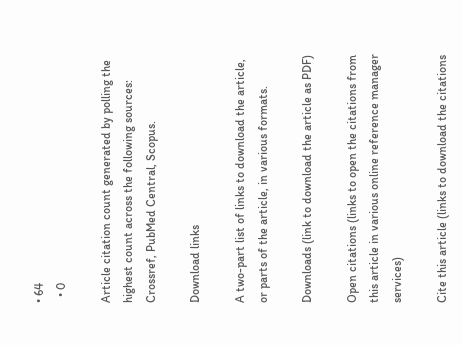• 64
  • 0

Article citation count generated by polling the highest count across the following sources: Crossref, PubMed Central, Scopus.

Download links

A two-part list of links to download the article, or parts of the article, in various formats.

Downloads (link to download the article as PDF)

Open citations (links to open the citations from this article in various online reference manager services)

Cite this article (links to download the citations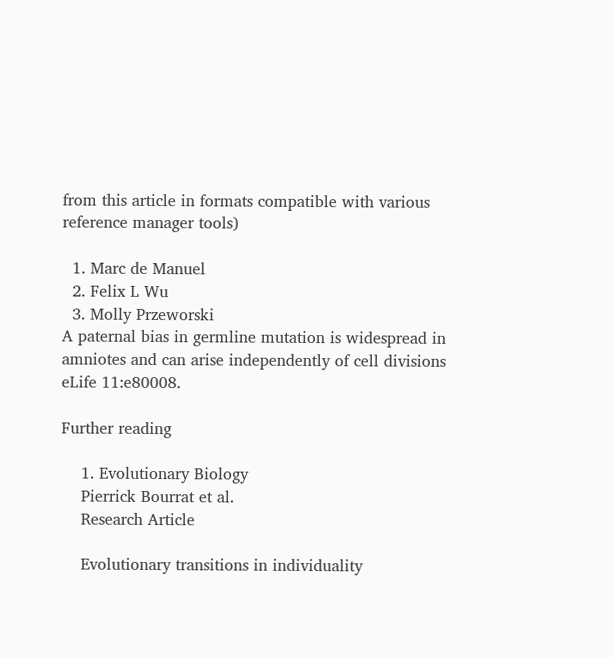from this article in formats compatible with various reference manager tools)

  1. Marc de Manuel
  2. Felix L Wu
  3. Molly Przeworski
A paternal bias in germline mutation is widespread in amniotes and can arise independently of cell divisions
eLife 11:e80008.

Further reading

    1. Evolutionary Biology
    Pierrick Bourrat et al.
    Research Article

    Evolutionary transitions in individuality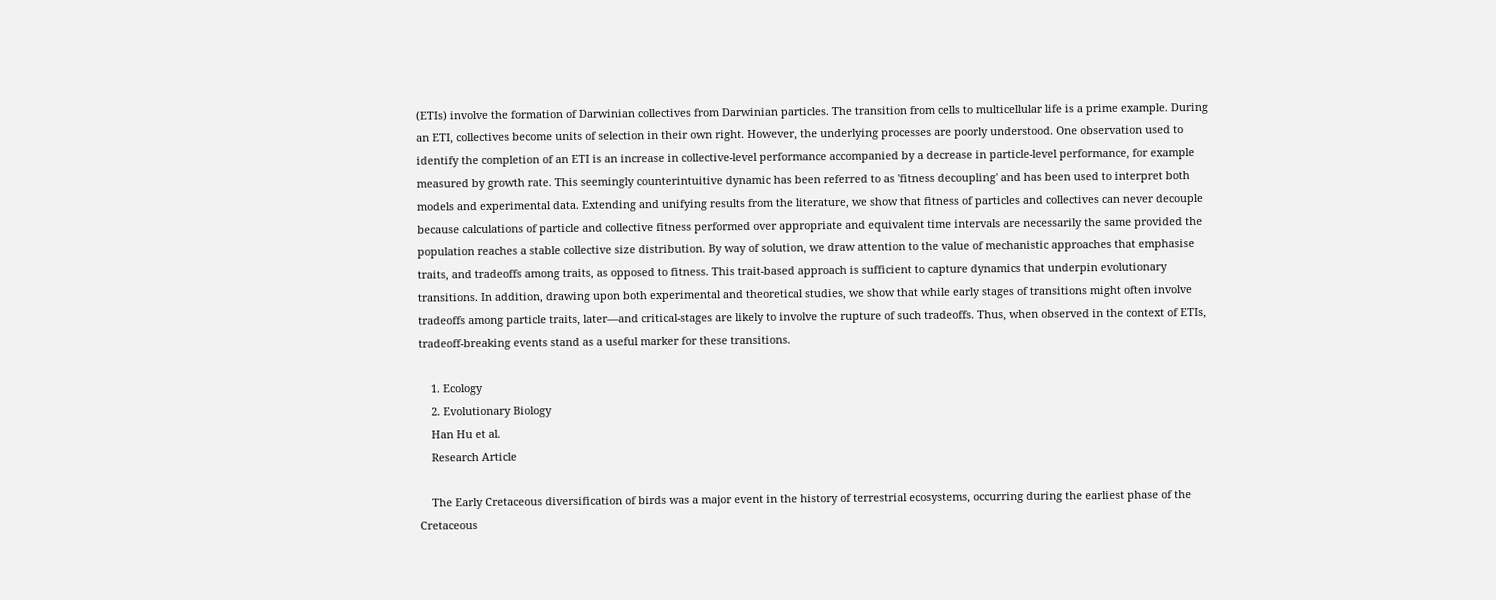(ETIs) involve the formation of Darwinian collectives from Darwinian particles. The transition from cells to multicellular life is a prime example. During an ETI, collectives become units of selection in their own right. However, the underlying processes are poorly understood. One observation used to identify the completion of an ETI is an increase in collective-level performance accompanied by a decrease in particle-level performance, for example measured by growth rate. This seemingly counterintuitive dynamic has been referred to as 'fitness decoupling' and has been used to interpret both models and experimental data. Extending and unifying results from the literature, we show that fitness of particles and collectives can never decouple because calculations of particle and collective fitness performed over appropriate and equivalent time intervals are necessarily the same provided the population reaches a stable collective size distribution. By way of solution, we draw attention to the value of mechanistic approaches that emphasise traits, and tradeoffs among traits, as opposed to fitness. This trait-based approach is sufficient to capture dynamics that underpin evolutionary transitions. In addition, drawing upon both experimental and theoretical studies, we show that while early stages of transitions might often involve tradeoffs among particle traits, later—and critical-stages are likely to involve the rupture of such tradeoffs. Thus, when observed in the context of ETIs, tradeoff-breaking events stand as a useful marker for these transitions.

    1. Ecology
    2. Evolutionary Biology
    Han Hu et al.
    Research Article

    The Early Cretaceous diversification of birds was a major event in the history of terrestrial ecosystems, occurring during the earliest phase of the Cretaceous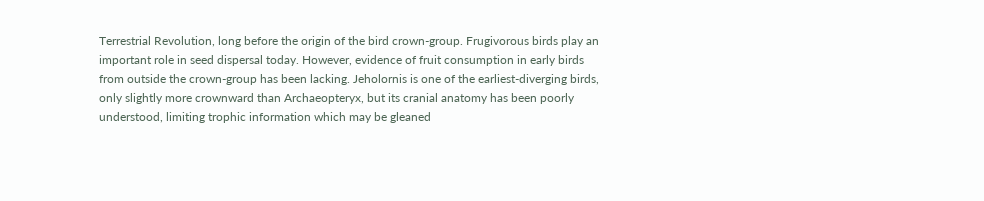Terrestrial Revolution, long before the origin of the bird crown-group. Frugivorous birds play an important role in seed dispersal today. However, evidence of fruit consumption in early birds from outside the crown-group has been lacking. Jeholornis is one of the earliest-diverging birds, only slightly more crownward than Archaeopteryx, but its cranial anatomy has been poorly understood, limiting trophic information which may be gleaned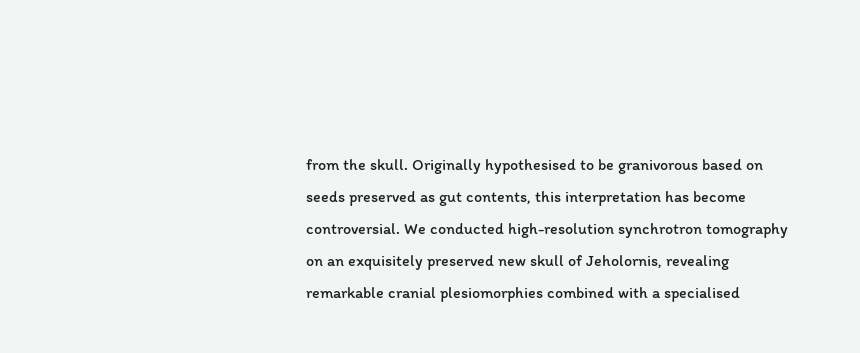from the skull. Originally hypothesised to be granivorous based on seeds preserved as gut contents, this interpretation has become controversial. We conducted high-resolution synchrotron tomography on an exquisitely preserved new skull of Jeholornis, revealing remarkable cranial plesiomorphies combined with a specialised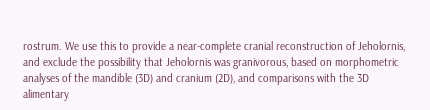rostrum. We use this to provide a near-complete cranial reconstruction of Jeholornis, and exclude the possibility that Jeholornis was granivorous, based on morphometric analyses of the mandible (3D) and cranium (2D), and comparisons with the 3D alimentary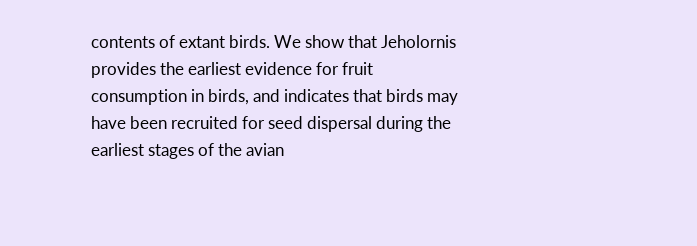contents of extant birds. We show that Jeholornis provides the earliest evidence for fruit consumption in birds, and indicates that birds may have been recruited for seed dispersal during the earliest stages of the avian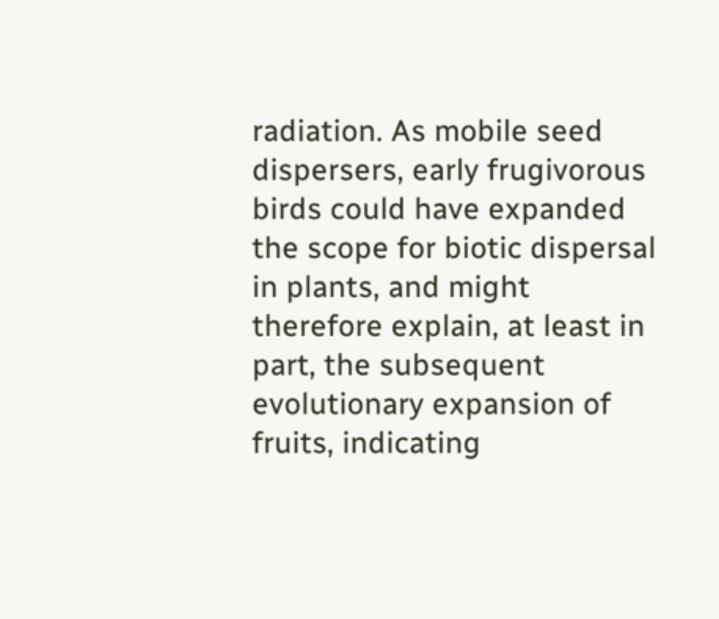radiation. As mobile seed dispersers, early frugivorous birds could have expanded the scope for biotic dispersal in plants, and might therefore explain, at least in part, the subsequent evolutionary expansion of fruits, indicating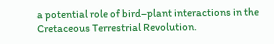a potential role of bird–plant interactions in the Cretaceous Terrestrial Revolution.